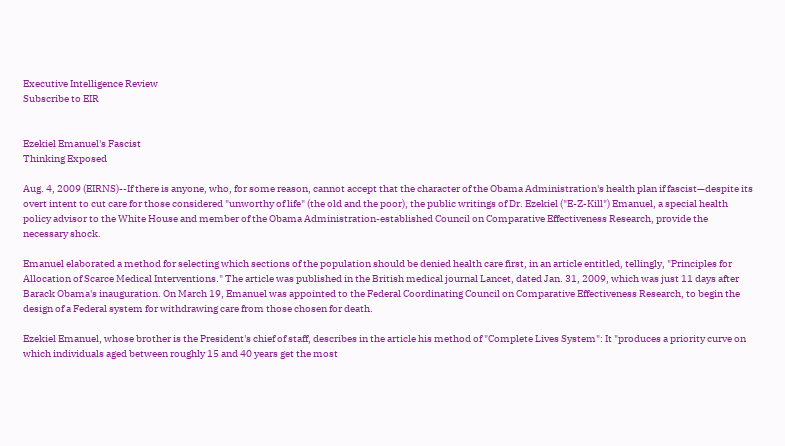Executive Intelligence Review
Subscribe to EIR


Ezekiel Emanuel's Fascist
Thinking Exposed

Aug. 4, 2009 (EIRNS)--If there is anyone, who, for some reason, cannot accept that the character of the Obama Administration's health plan if fascist—despite its overt intent to cut care for those considered "unworthy of life" (the old and the poor), the public writings of Dr. Ezekiel ("E-Z-Kill") Emanuel, a special health policy advisor to the White House and member of the Obama Administration-established Council on Comparative Effectiveness Research, provide the necessary shock.

Emanuel elaborated a method for selecting which sections of the population should be denied health care first, in an article entitled, tellingly, "Principles for Allocation of Scarce Medical Interventions." The article was published in the British medical journal Lancet, dated Jan. 31, 2009, which was just 11 days after Barack Obama's inauguration. On March 19, Emanuel was appointed to the Federal Coordinating Council on Comparative Effectiveness Research, to begin the design of a Federal system for withdrawing care from those chosen for death.

Ezekiel Emanuel, whose brother is the President's chief of staff, describes in the article his method of "Complete Lives System": It "produces a priority curve on which individuals aged between roughly 15 and 40 years get the most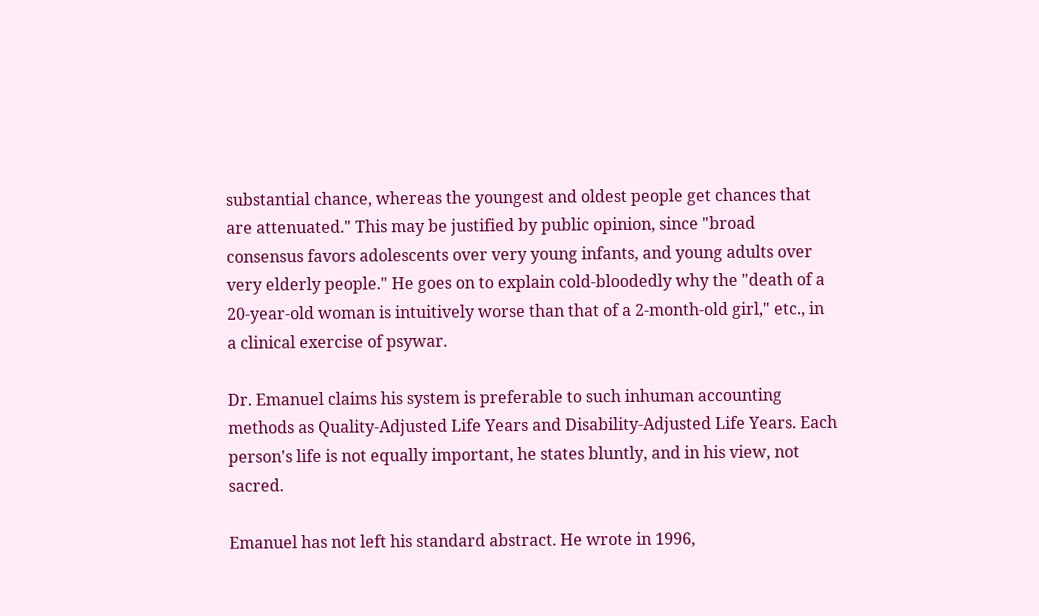substantial chance, whereas the youngest and oldest people get chances that are attenuated." This may be justified by public opinion, since "broad consensus favors adolescents over very young infants, and young adults over very elderly people." He goes on to explain cold-bloodedly why the "death of a 20-year-old woman is intuitively worse than that of a 2-month-old girl," etc., in a clinical exercise of psywar.

Dr. Emanuel claims his system is preferable to such inhuman accounting methods as Quality-Adjusted Life Years and Disability-Adjusted Life Years. Each person's life is not equally important, he states bluntly, and in his view, not sacred.

Emanuel has not left his standard abstract. He wrote in 1996,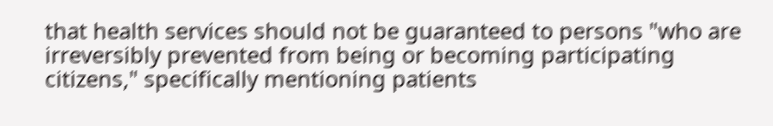that health services should not be guaranteed to persons "who are irreversibly prevented from being or becoming participating citizens," specifically mentioning patients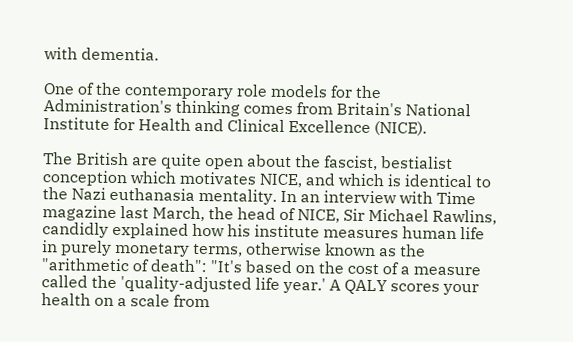with dementia.

One of the contemporary role models for the Administration's thinking comes from Britain's National Institute for Health and Clinical Excellence (NICE).

The British are quite open about the fascist, bestialist conception which motivates NICE, and which is identical to the Nazi euthanasia mentality. In an interview with Time magazine last March, the head of NICE, Sir Michael Rawlins, candidly explained how his institute measures human life in purely monetary terms, otherwise known as the "arithmetic of death": "It's based on the cost of a measure called the 'quality-adjusted life year.' A QALY scores your health on a scale from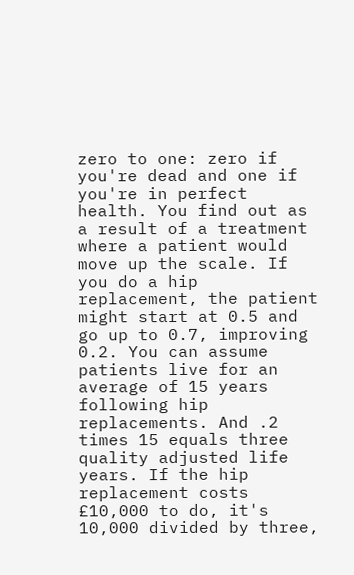zero to one: zero if you're dead and one if you're in perfect health. You find out as a result of a treatment where a patient would move up the scale. If you do a hip replacement, the patient might start at 0.5 and go up to 0.7, improving 0.2. You can assume patients live for an average of 15 years following hip replacements. And .2 times 15 equals three quality adjusted life years. If the hip replacement costs £10,000 to do, it's 10,000 divided by three,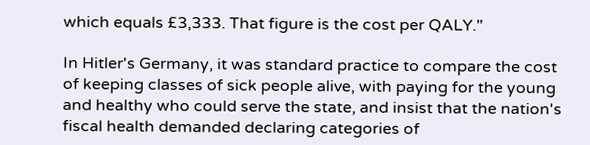which equals £3,333. That figure is the cost per QALY."

In Hitler's Germany, it was standard practice to compare the cost of keeping classes of sick people alive, with paying for the young and healthy who could serve the state, and insist that the nation's fiscal health demanded declaring categories of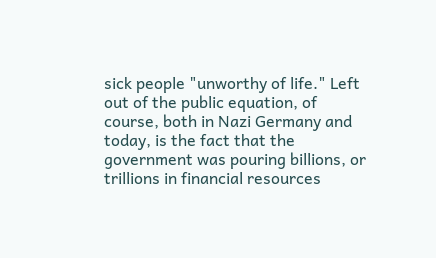sick people "unworthy of life." Left out of the public equation, of course, both in Nazi Germany and today, is the fact that the government was pouring billions, or trillions in financial resources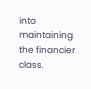into maintaining the financier class.